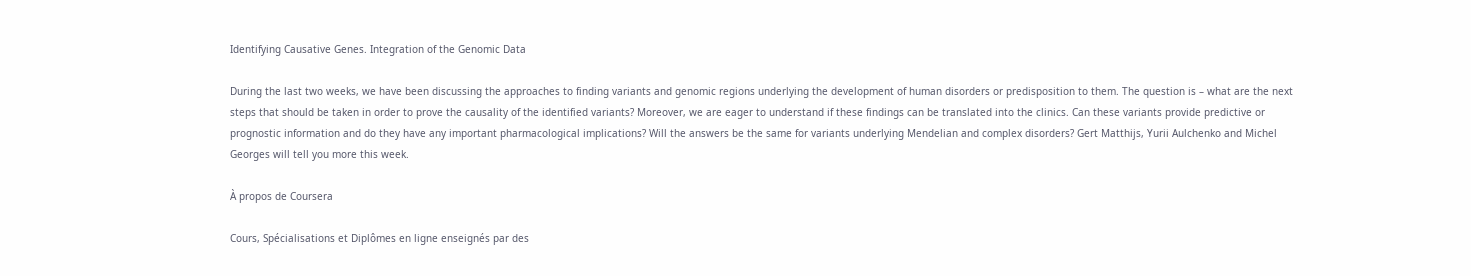Identifying Causative Genes. Integration of the Genomic Data

During the last two weeks, we have been discussing the approaches to finding variants and genomic regions underlying the development of human disorders or predisposition to them. The question is – what are the next steps that should be taken in order to prove the causality of the identified variants? Moreover, we are eager to understand if these findings can be translated into the clinics. Can these variants provide predictive or prognostic information and do they have any important pharmacological implications? Will the answers be the same for variants underlying Mendelian and complex disorders? Gert Matthijs, Yurii Aulchenko and Michel Georges will tell you more this week.

À propos de Coursera

Cours, Spécialisations et Diplômes en ligne enseignés par des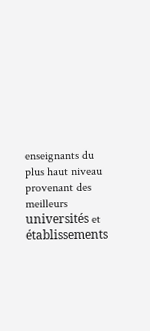enseignants du plus haut niveau provenant des meilleurs universités et établissements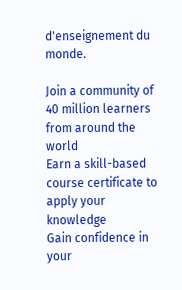d'enseignement du monde.

Join a community of 40 million learners from around the world
Earn a skill-based course certificate to apply your knowledge
Gain confidence in your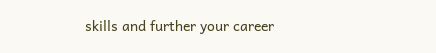skills and further your career